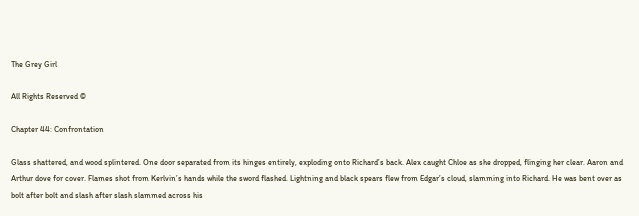The Grey Girl

All Rights Reserved ©

Chapter 44: Confrontation

Glass shattered, and wood splintered. One door separated from its hinges entirely, exploding onto Richard’s back. Alex caught Chloe as she dropped, flinging her clear. Aaron and Arthur dove for cover. Flames shot from Kerlvin’s hands while the sword flashed. Lightning and black spears flew from Edgar’s cloud, slamming into Richard. He was bent over as bolt after bolt and slash after slash slammed across his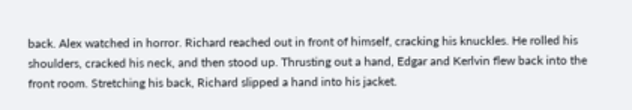back. Alex watched in horror. Richard reached out in front of himself, cracking his knuckles. He rolled his shoulders, cracked his neck, and then stood up. Thrusting out a hand, Edgar and Kerlvin flew back into the front room. Stretching his back, Richard slipped a hand into his jacket.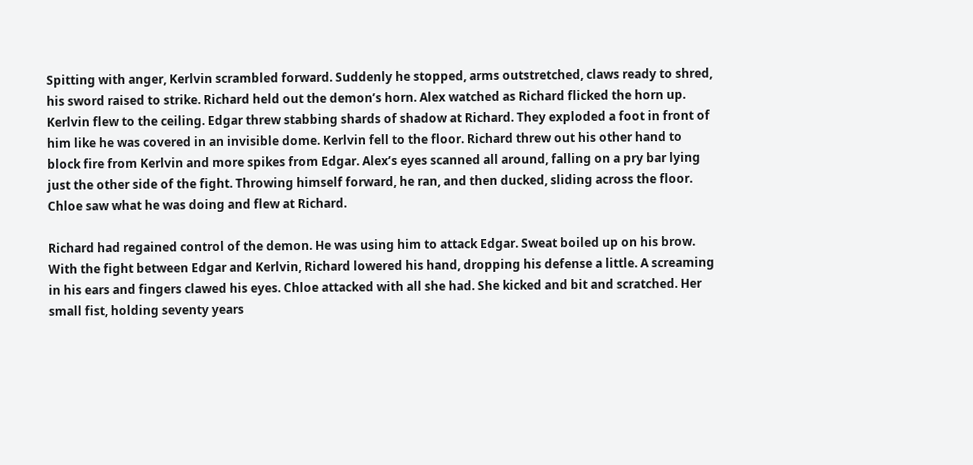Spitting with anger, Kerlvin scrambled forward. Suddenly he stopped, arms outstretched, claws ready to shred, his sword raised to strike. Richard held out the demon’s horn. Alex watched as Richard flicked the horn up. Kerlvin flew to the ceiling. Edgar threw stabbing shards of shadow at Richard. They exploded a foot in front of him like he was covered in an invisible dome. Kerlvin fell to the floor. Richard threw out his other hand to block fire from Kerlvin and more spikes from Edgar. Alex’s eyes scanned all around, falling on a pry bar lying just the other side of the fight. Throwing himself forward, he ran, and then ducked, sliding across the floor. Chloe saw what he was doing and flew at Richard.

Richard had regained control of the demon. He was using him to attack Edgar. Sweat boiled up on his brow. With the fight between Edgar and Kerlvin, Richard lowered his hand, dropping his defense a little. A screaming in his ears and fingers clawed his eyes. Chloe attacked with all she had. She kicked and bit and scratched. Her small fist, holding seventy years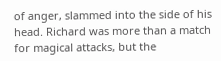of anger, slammed into the side of his head. Richard was more than a match for magical attacks, but the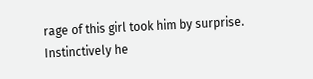rage of this girl took him by surprise. Instinctively he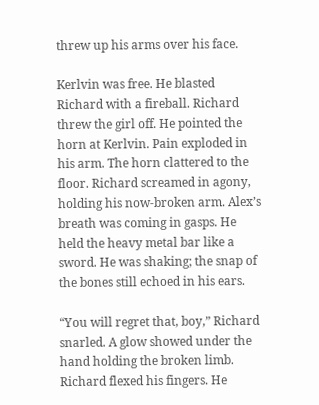threw up his arms over his face.

Kerlvin was free. He blasted Richard with a fireball. Richard threw the girl off. He pointed the horn at Kerlvin. Pain exploded in his arm. The horn clattered to the floor. Richard screamed in agony, holding his now-broken arm. Alex’s breath was coming in gasps. He held the heavy metal bar like a sword. He was shaking; the snap of the bones still echoed in his ears.

“You will regret that, boy,” Richard snarled. A glow showed under the hand holding the broken limb. Richard flexed his fingers. He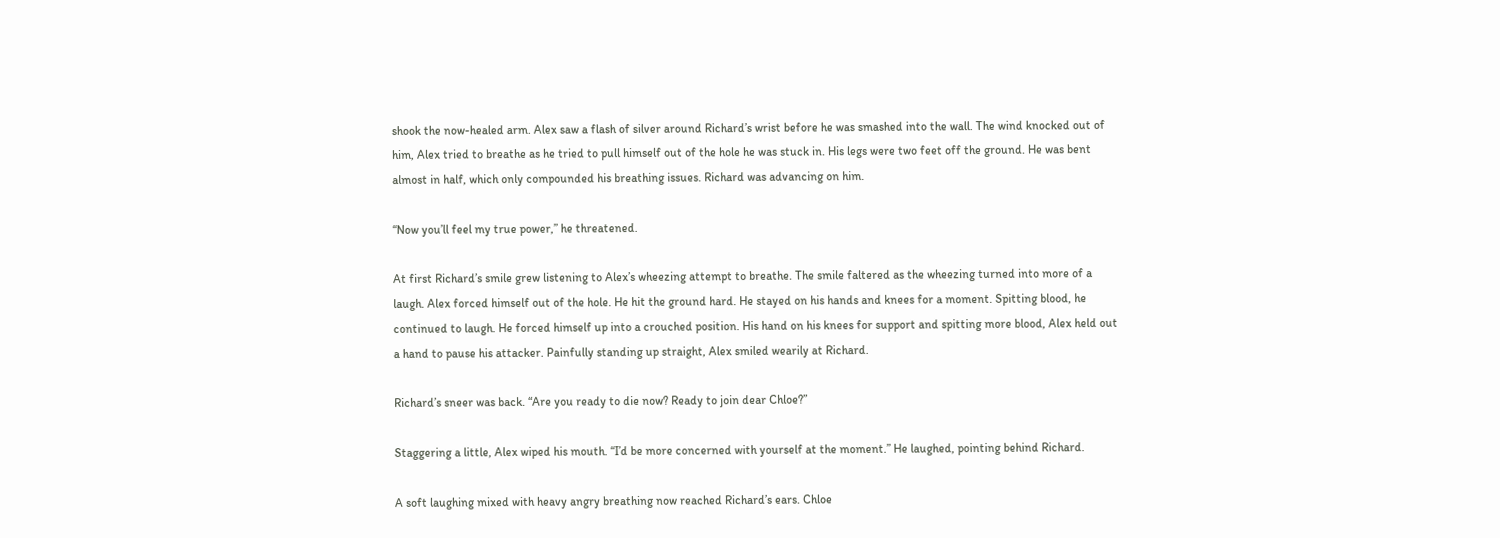shook the now-healed arm. Alex saw a flash of silver around Richard’s wrist before he was smashed into the wall. The wind knocked out of him, Alex tried to breathe as he tried to pull himself out of the hole he was stuck in. His legs were two feet off the ground. He was bent almost in half, which only compounded his breathing issues. Richard was advancing on him.

“Now you’ll feel my true power,” he threatened.

At first Richard’s smile grew listening to Alex’s wheezing attempt to breathe. The smile faltered as the wheezing turned into more of a laugh. Alex forced himself out of the hole. He hit the ground hard. He stayed on his hands and knees for a moment. Spitting blood, he continued to laugh. He forced himself up into a crouched position. His hand on his knees for support and spitting more blood, Alex held out a hand to pause his attacker. Painfully standing up straight, Alex smiled wearily at Richard.

Richard’s sneer was back. “Are you ready to die now? Ready to join dear Chloe?”

Staggering a little, Alex wiped his mouth. “I’d be more concerned with yourself at the moment.” He laughed, pointing behind Richard.

A soft laughing mixed with heavy angry breathing now reached Richard’s ears. Chloe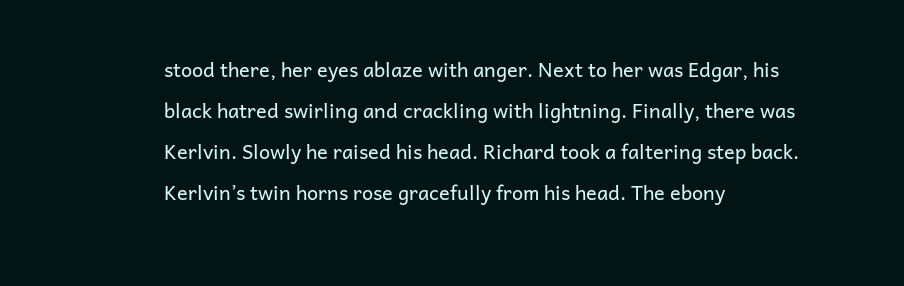stood there, her eyes ablaze with anger. Next to her was Edgar, his black hatred swirling and crackling with lightning. Finally, there was Kerlvin. Slowly he raised his head. Richard took a faltering step back. Kerlvin’s twin horns rose gracefully from his head. The ebony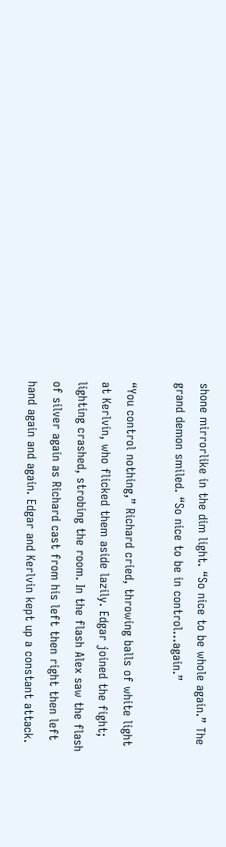shone mirrorlike in the dim light. “So nice to be whole again.” The grand demon smiled. “So nice to be in control…again.”

“You control nothing,” Richard cried, throwing balls of white light at Kerlvin, who flicked them aside lazily. Edgar joined the fight; lighting crashed, strobing the room. In the flash Alex saw the flash of silver again as Richard cast from his left then right then left hand again and again. Edgar and Kerlvin kept up a constant attack.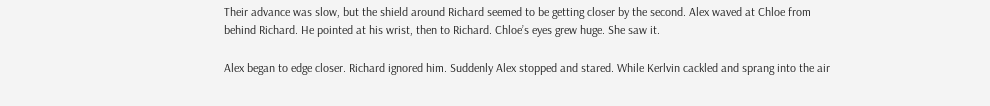Their advance was slow, but the shield around Richard seemed to be getting closer by the second. Alex waved at Chloe from behind Richard. He pointed at his wrist, then to Richard. Chloe’s eyes grew huge. She saw it.

Alex began to edge closer. Richard ignored him. Suddenly Alex stopped and stared. While Kerlvin cackled and sprang into the air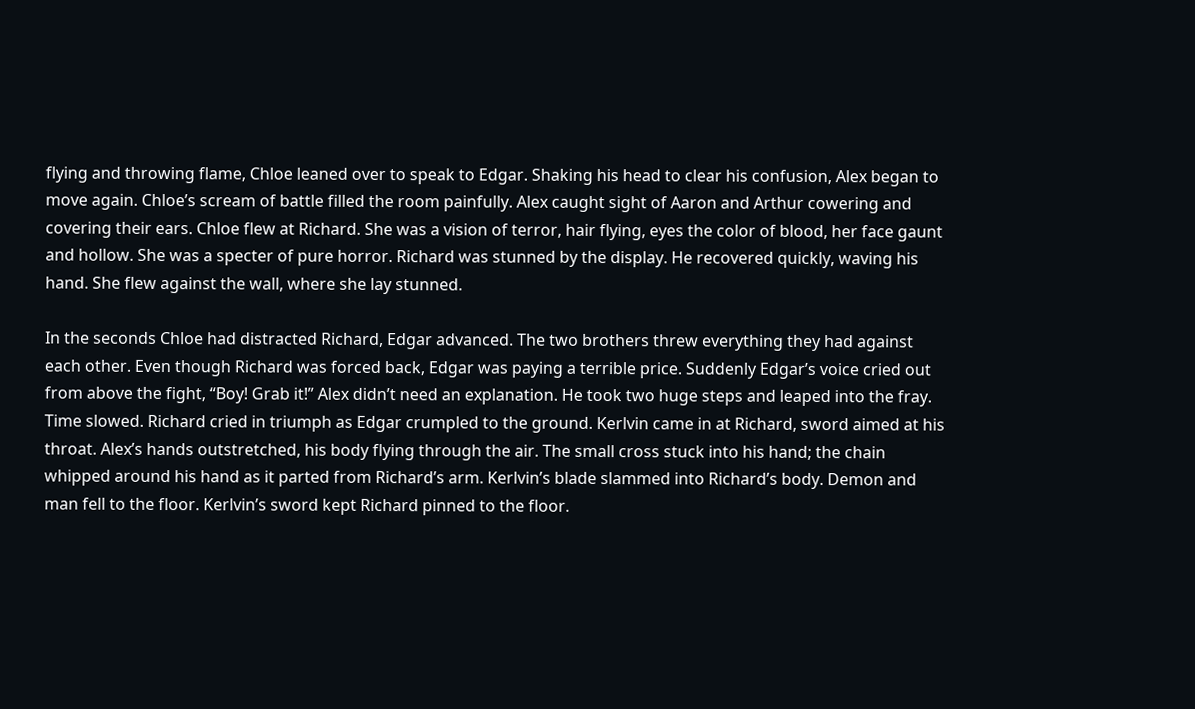flying and throwing flame, Chloe leaned over to speak to Edgar. Shaking his head to clear his confusion, Alex began to move again. Chloe’s scream of battle filled the room painfully. Alex caught sight of Aaron and Arthur cowering and covering their ears. Chloe flew at Richard. She was a vision of terror, hair flying, eyes the color of blood, her face gaunt and hollow. She was a specter of pure horror. Richard was stunned by the display. He recovered quickly, waving his hand. She flew against the wall, where she lay stunned.

In the seconds Chloe had distracted Richard, Edgar advanced. The two brothers threw everything they had against each other. Even though Richard was forced back, Edgar was paying a terrible price. Suddenly Edgar’s voice cried out from above the fight, “Boy! Grab it!” Alex didn’t need an explanation. He took two huge steps and leaped into the fray. Time slowed. Richard cried in triumph as Edgar crumpled to the ground. Kerlvin came in at Richard, sword aimed at his throat. Alex’s hands outstretched, his body flying through the air. The small cross stuck into his hand; the chain whipped around his hand as it parted from Richard’s arm. Kerlvin’s blade slammed into Richard’s body. Demon and man fell to the floor. Kerlvin’s sword kept Richard pinned to the floor.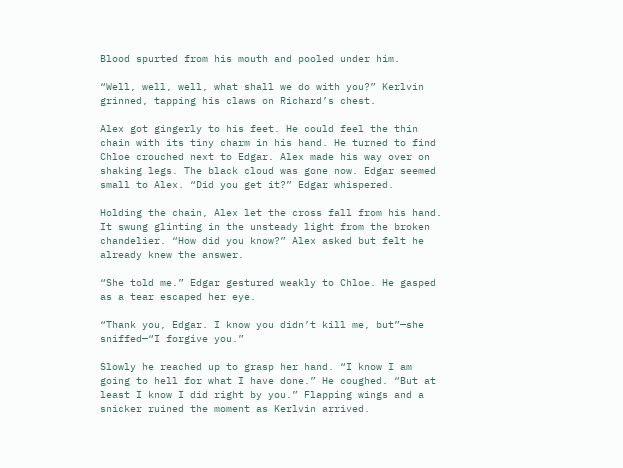Blood spurted from his mouth and pooled under him.

“Well, well, well, what shall we do with you?” Kerlvin grinned, tapping his claws on Richard’s chest.

Alex got gingerly to his feet. He could feel the thin chain with its tiny charm in his hand. He turned to find Chloe crouched next to Edgar. Alex made his way over on shaking legs. The black cloud was gone now. Edgar seemed small to Alex. “Did you get it?” Edgar whispered.

Holding the chain, Alex let the cross fall from his hand. It swung glinting in the unsteady light from the broken chandelier. “How did you know?” Alex asked but felt he already knew the answer.

“She told me.” Edgar gestured weakly to Chloe. He gasped as a tear escaped her eye.

“Thank you, Edgar. I know you didn’t kill me, but”—she sniffed—“I forgive you.”

Slowly he reached up to grasp her hand. “I know I am going to hell for what I have done.” He coughed. “But at least I know I did right by you.” Flapping wings and a snicker ruined the moment as Kerlvin arrived.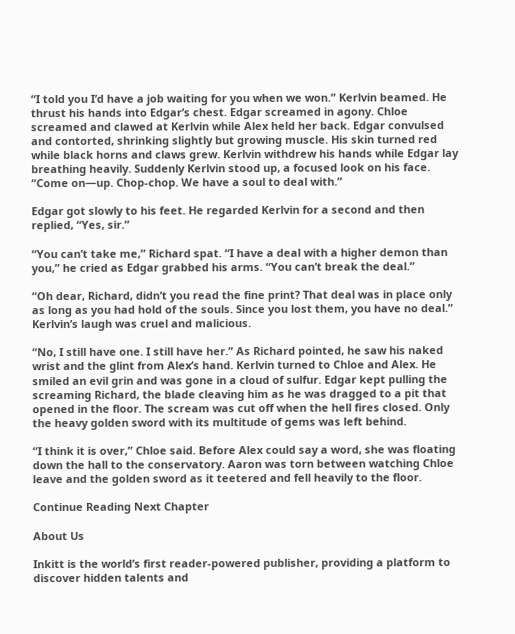“I told you I’d have a job waiting for you when we won.” Kerlvin beamed. He thrust his hands into Edgar’s chest. Edgar screamed in agony. Chloe screamed and clawed at Kerlvin while Alex held her back. Edgar convulsed and contorted, shrinking slightly but growing muscle. His skin turned red while black horns and claws grew. Kerlvin withdrew his hands while Edgar lay breathing heavily. Suddenly Kerlvin stood up, a focused look on his face. “Come on—up. Chop-chop. We have a soul to deal with.”

Edgar got slowly to his feet. He regarded Kerlvin for a second and then replied, “Yes, sir.”

“You can’t take me,” Richard spat. “I have a deal with a higher demon than you,” he cried as Edgar grabbed his arms. “You can’t break the deal.”

“Oh dear, Richard, didn’t you read the fine print? That deal was in place only as long as you had hold of the souls. Since you lost them, you have no deal.” Kerlvin’s laugh was cruel and malicious.

“No, I still have one. I still have her.” As Richard pointed, he saw his naked wrist and the glint from Alex’s hand. Kerlvin turned to Chloe and Alex. He smiled an evil grin and was gone in a cloud of sulfur. Edgar kept pulling the screaming Richard, the blade cleaving him as he was dragged to a pit that opened in the floor. The scream was cut off when the hell fires closed. Only the heavy golden sword with its multitude of gems was left behind.

“I think it is over,” Chloe said. Before Alex could say a word, she was floating down the hall to the conservatory. Aaron was torn between watching Chloe leave and the golden sword as it teetered and fell heavily to the floor.

Continue Reading Next Chapter

About Us

Inkitt is the world’s first reader-powered publisher, providing a platform to discover hidden talents and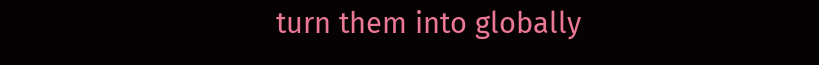turn them into globally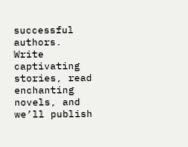successful authors. Write captivating stories, read enchanting novels, and we’ll publish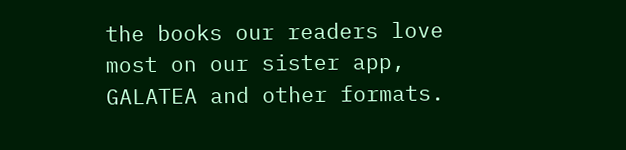the books our readers love most on our sister app, GALATEA and other formats.